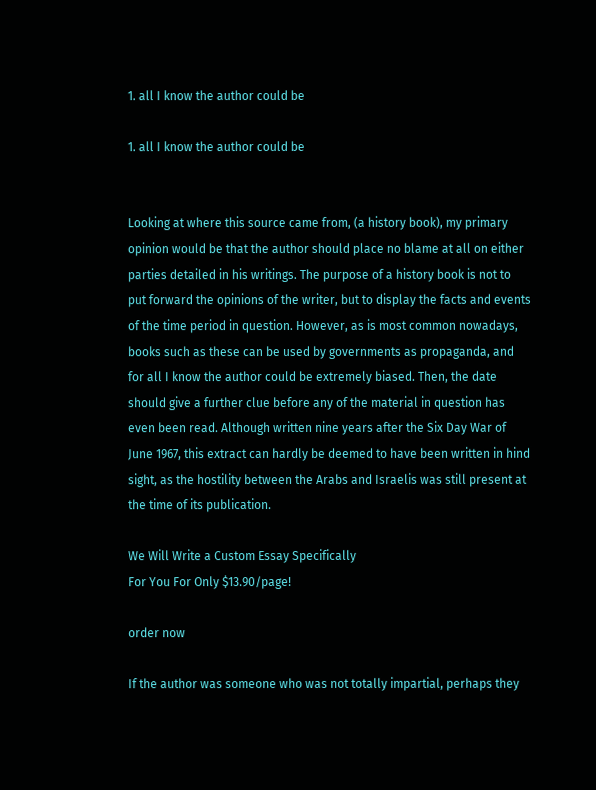1. all I know the author could be

1. all I know the author could be


Looking at where this source came from, (a history book), my primary opinion would be that the author should place no blame at all on either parties detailed in his writings. The purpose of a history book is not to put forward the opinions of the writer, but to display the facts and events of the time period in question. However, as is most common nowadays, books such as these can be used by governments as propaganda, and for all I know the author could be extremely biased. Then, the date should give a further clue before any of the material in question has even been read. Although written nine years after the Six Day War of June 1967, this extract can hardly be deemed to have been written in hind sight, as the hostility between the Arabs and Israelis was still present at the time of its publication.

We Will Write a Custom Essay Specifically
For You For Only $13.90/page!

order now

If the author was someone who was not totally impartial, perhaps they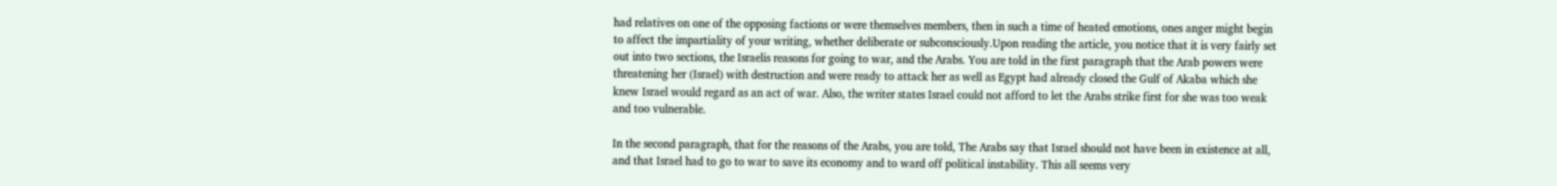had relatives on one of the opposing factions or were themselves members, then in such a time of heated emotions, ones anger might begin to affect the impartiality of your writing, whether deliberate or subconsciously.Upon reading the article, you notice that it is very fairly set out into two sections, the Israelis reasons for going to war, and the Arabs. You are told in the first paragraph that the Arab powers were threatening her (Israel) with destruction and were ready to attack her as well as Egypt had already closed the Gulf of Akaba which she knew Israel would regard as an act of war. Also, the writer states Israel could not afford to let the Arabs strike first for she was too weak and too vulnerable.

In the second paragraph, that for the reasons of the Arabs, you are told, The Arabs say that Israel should not have been in existence at all, and that Israel had to go to war to save its economy and to ward off political instability. This all seems very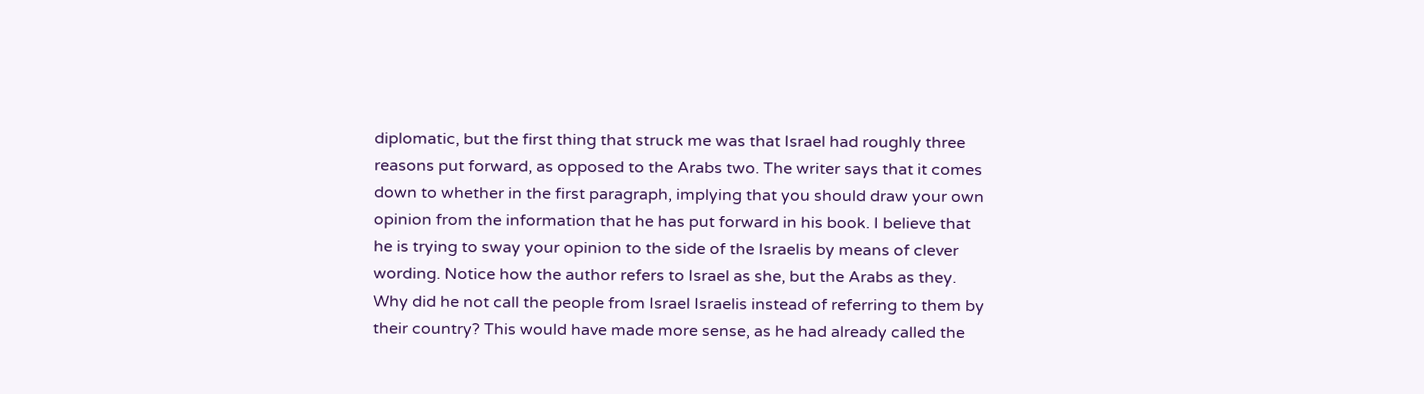diplomatic, but the first thing that struck me was that Israel had roughly three reasons put forward, as opposed to the Arabs two. The writer says that it comes down to whether in the first paragraph, implying that you should draw your own opinion from the information that he has put forward in his book. I believe that he is trying to sway your opinion to the side of the Israelis by means of clever wording. Notice how the author refers to Israel as she, but the Arabs as they. Why did he not call the people from Israel Israelis instead of referring to them by their country? This would have made more sense, as he had already called the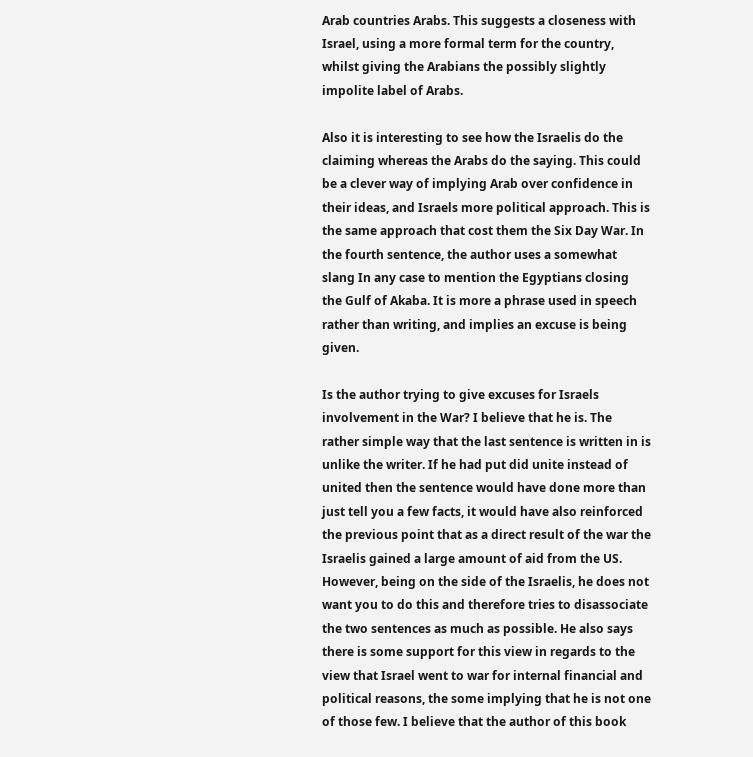Arab countries Arabs. This suggests a closeness with Israel, using a more formal term for the country, whilst giving the Arabians the possibly slightly impolite label of Arabs.

Also it is interesting to see how the Israelis do the claiming whereas the Arabs do the saying. This could be a clever way of implying Arab over confidence in their ideas, and Israels more political approach. This is the same approach that cost them the Six Day War. In the fourth sentence, the author uses a somewhat slang In any case to mention the Egyptians closing the Gulf of Akaba. It is more a phrase used in speech rather than writing, and implies an excuse is being given.

Is the author trying to give excuses for Israels involvement in the War? I believe that he is. The rather simple way that the last sentence is written in is unlike the writer. If he had put did unite instead of united then the sentence would have done more than just tell you a few facts, it would have also reinforced the previous point that as a direct result of the war the Israelis gained a large amount of aid from the US. However, being on the side of the Israelis, he does not want you to do this and therefore tries to disassociate the two sentences as much as possible. He also says there is some support for this view in regards to the view that Israel went to war for internal financial and political reasons, the some implying that he is not one of those few. I believe that the author of this book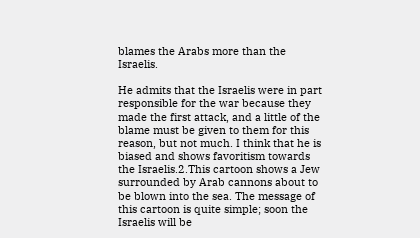blames the Arabs more than the Israelis.

He admits that the Israelis were in part responsible for the war because they made the first attack, and a little of the blame must be given to them for this reason, but not much. I think that he is biased and shows favoritism towards the Israelis.2.This cartoon shows a Jew surrounded by Arab cannons about to be blown into the sea. The message of this cartoon is quite simple; soon the Israelis will be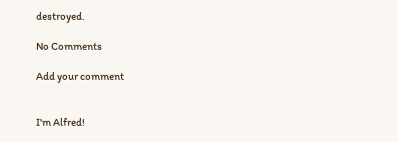destroyed.

No Comments

Add your comment


I'm Alfred!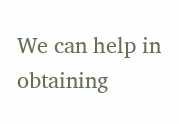We can help in obtaining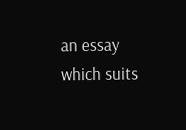an essay which suits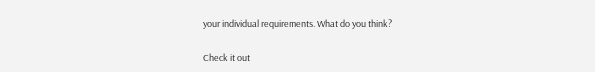your individual requirements. What do you think?

Check it out